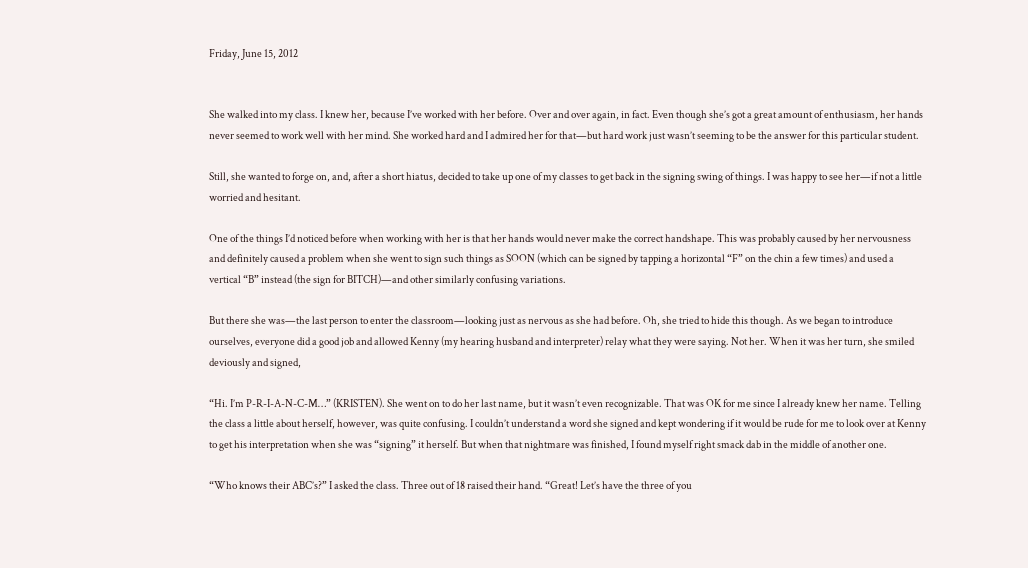Friday, June 15, 2012


She walked into my class. I knew her, because I’ve worked with her before. Over and over again, in fact. Even though she’s got a great amount of enthusiasm, her hands never seemed to work well with her mind. She worked hard and I admired her for that—but hard work just wasn’t seeming to be the answer for this particular student.

Still, she wanted to forge on, and, after a short hiatus, decided to take up one of my classes to get back in the signing swing of things. I was happy to see her—if not a little worried and hesitant.

One of the things I’d noticed before when working with her is that her hands would never make the correct handshape. This was probably caused by her nervousness and definitely caused a problem when she went to sign such things as SOON (which can be signed by tapping a horizontal “F” on the chin a few times) and used a vertical “B” instead (the sign for BITCH)—and other similarly confusing variations.

But there she was—the last person to enter the classroom—looking just as nervous as she had before. Oh, she tried to hide this though. As we began to introduce ourselves, everyone did a good job and allowed Kenny (my hearing husband and interpreter) relay what they were saying. Not her. When it was her turn, she smiled deviously and signed,

“Hi. I’m P-R-I-A-N-C-M…” (KRISTEN). She went on to do her last name, but it wasn’t even recognizable. That was OK for me since I already knew her name. Telling the class a little about herself, however, was quite confusing. I couldn’t understand a word she signed and kept wondering if it would be rude for me to look over at Kenny to get his interpretation when she was “signing” it herself. But when that nightmare was finished, I found myself right smack dab in the middle of another one.

“Who knows their ABC’s?” I asked the class. Three out of 18 raised their hand. “Great! Let’s have the three of you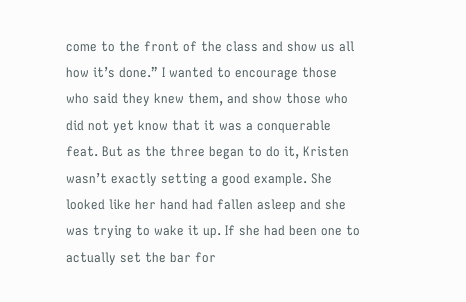come to the front of the class and show us all how it’s done.” I wanted to encourage those who said they knew them, and show those who did not yet know that it was a conquerable feat. But as the three began to do it, Kristen wasn’t exactly setting a good example. She looked like her hand had fallen asleep and she was trying to wake it up. If she had been one to actually set the bar for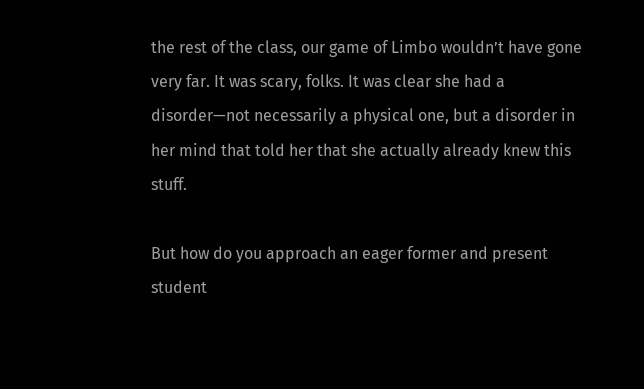the rest of the class, our game of Limbo wouldn’t have gone very far. It was scary, folks. It was clear she had a disorder—not necessarily a physical one, but a disorder in her mind that told her that she actually already knew this stuff.

But how do you approach an eager former and present student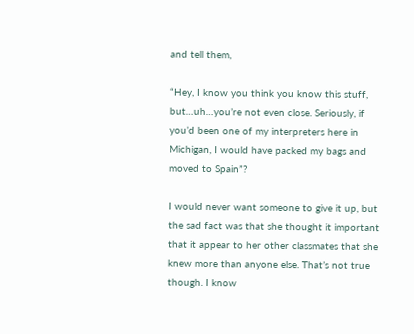and tell them,

“Hey, I know you think you know this stuff, but…uh…you’re not even close. Seriously, if you’d been one of my interpreters here in Michigan, I would have packed my bags and moved to Spain”?

I would never want someone to give it up, but the sad fact was that she thought it important that it appear to her other classmates that she knew more than anyone else. That’s not true though. I know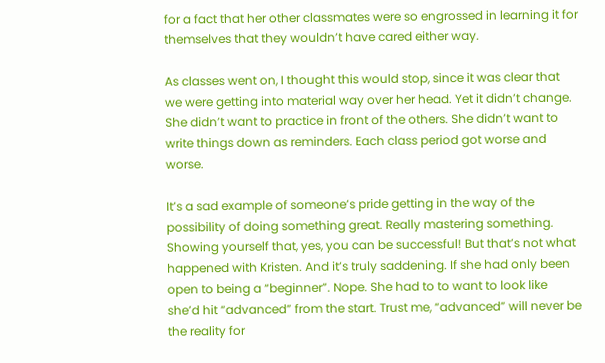for a fact that her other classmates were so engrossed in learning it for themselves that they wouldn’t have cared either way.

As classes went on, I thought this would stop, since it was clear that we were getting into material way over her head. Yet it didn’t change. She didn’t want to practice in front of the others. She didn’t want to write things down as reminders. Each class period got worse and worse.

It’s a sad example of someone’s pride getting in the way of the possibility of doing something great. Really mastering something. Showing yourself that, yes, you can be successful! But that’s not what happened with Kristen. And it’s truly saddening. If she had only been open to being a “beginner”. Nope. She had to to want to look like she’d hit “advanced” from the start. Trust me, “advanced” will never be the reality for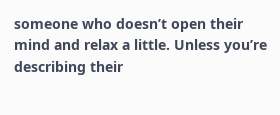someone who doesn’t open their mind and relax a little. Unless you’re describing their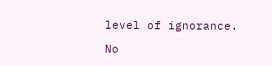level of ignorance.

No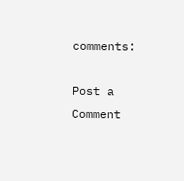comments:

Post a Comment